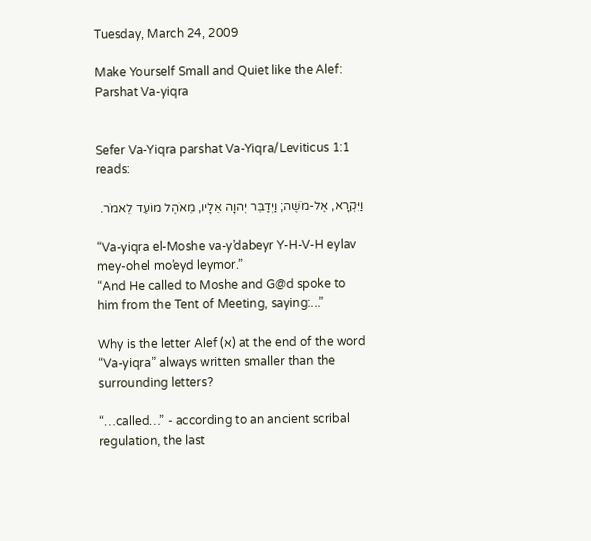Tuesday, March 24, 2009

Make Yourself Small and Quiet like the Alef: Parshat Va-yiqra


Sefer Va-Yiqra parshat Va-Yiqra/Leviticus 1:1 reads:

וַיִּקְרָא, אֶל-מֹשֶׁה; וַיְדַבֵּר יְהוָה אֵלָיו, מֵאֹהֶל מוֹעֵד לֵאמֹר.

“Va-yiqra el-Moshe va-y’dabeyr Y-H-V-H eylav mey-ohel mo’eyd leymor.”
“And He called to Moshe and G@d spoke to him from the Tent of Meeting, saying:...”

Why is the letter Alef (א) at the end of the word “Va-yiqra” always written smaller than the surrounding letters?

“…called…” - according to an ancient scribal regulation, the last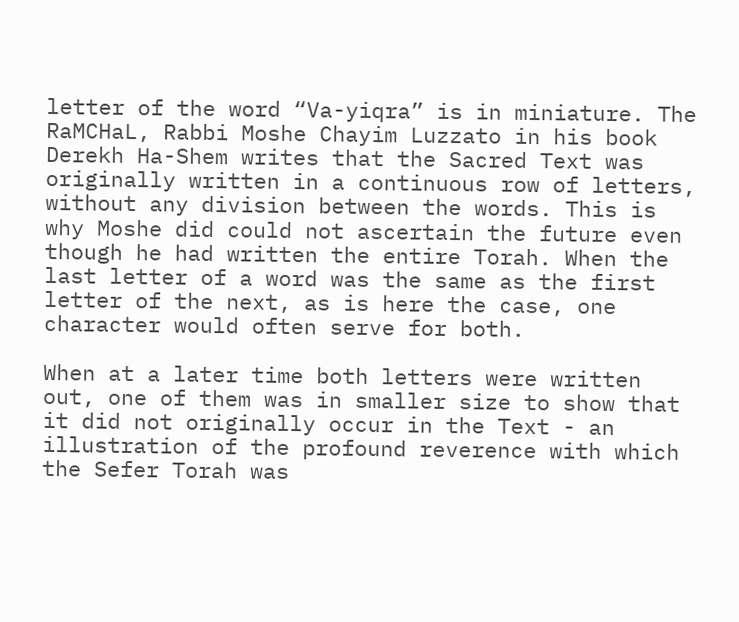letter of the word “Va-yiqra” is in miniature. The RaMCHaL, Rabbi Moshe Chayim Luzzato in his book Derekh Ha-Shem writes that the Sacred Text was originally written in a continuous row of letters, without any division between the words. This is why Moshe did could not ascertain the future even though he had written the entire Torah. When the last letter of a word was the same as the first letter of the next, as is here the case, one character would often serve for both.

When at a later time both letters were written out, one of them was in smaller size to show that it did not originally occur in the Text - an illustration of the profound reverence with which the Sefer Torah was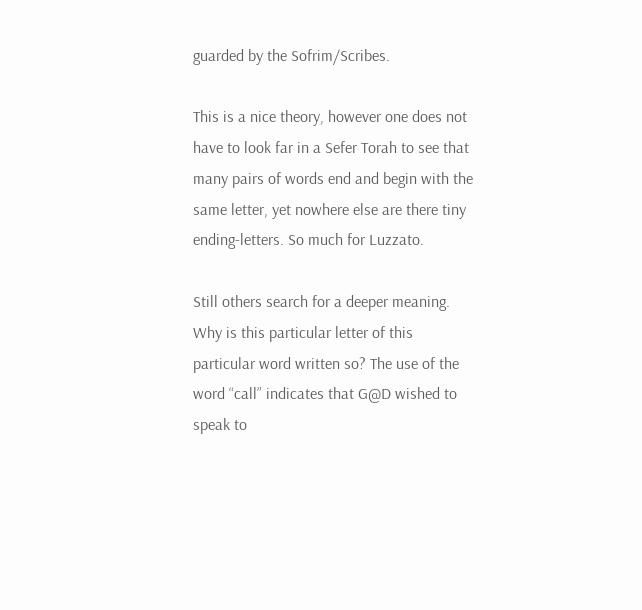guarded by the Sofrim/Scribes.

This is a nice theory, however one does not have to look far in a Sefer Torah to see that many pairs of words end and begin with the same letter, yet nowhere else are there tiny ending-letters. So much for Luzzato.

Still others search for a deeper meaning. Why is this particular letter of this particular word written so? The use of the word “call” indicates that G@D wished to speak to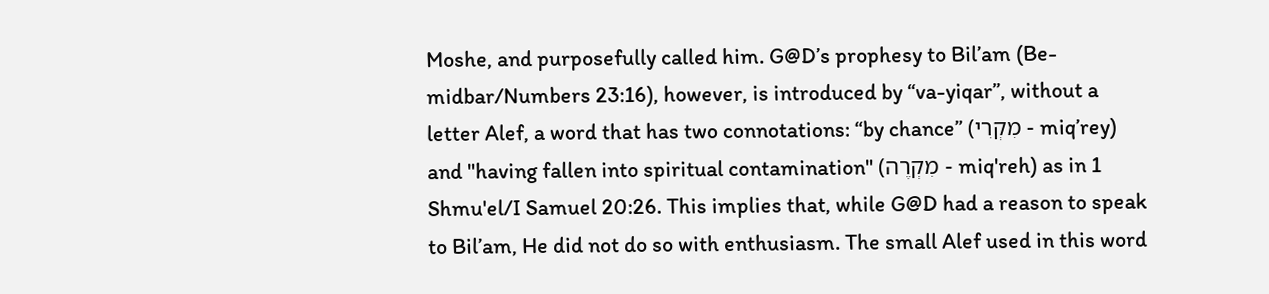Moshe, and purposefully called him. G@D’s prophesy to Bil’am (Be-midbar/Numbers 23:16), however, is introduced by “va-yiqar”, without a letter Alef, a word that has two connotations: “by chance” (מִקְרִי - miq’rey) and "having fallen into spiritual contamination" (מִקְרֶה - miq'reh) as in 1 Shmu'el/I Samuel 20:26. This implies that, while G@D had a reason to speak to Bil’am, He did not do so with enthusiasm. The small Alef used in this word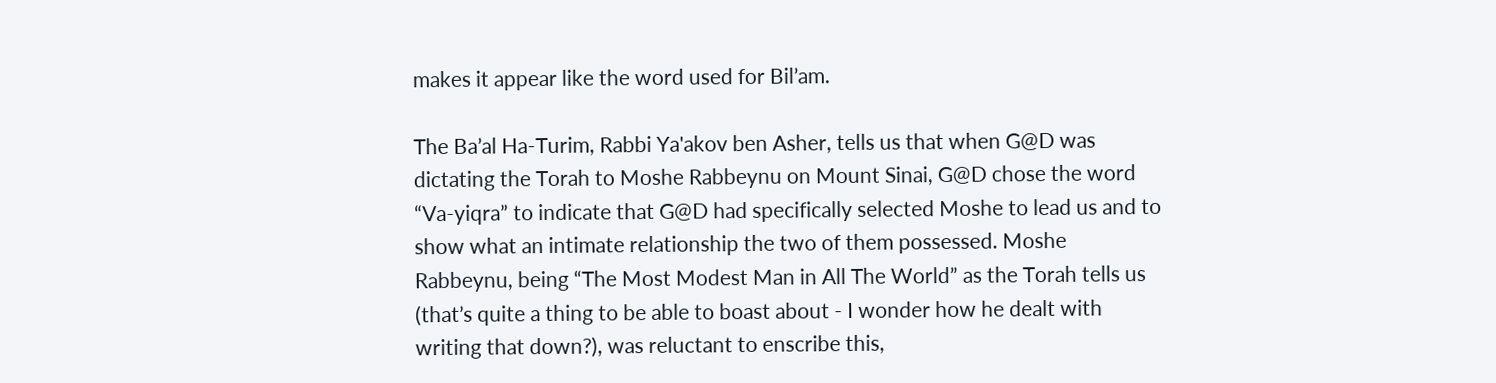makes it appear like the word used for Bil’am.

The Ba’al Ha-Turim, Rabbi Ya'akov ben Asher, tells us that when G@D was dictating the Torah to Moshe Rabbeynu on Mount Sinai, G@D chose the word “Va-yiqra” to indicate that G@D had specifically selected Moshe to lead us and to show what an intimate relationship the two of them possessed. Moshe Rabbeynu, being “The Most Modest Man in All The World” as the Torah tells us (that’s quite a thing to be able to boast about - I wonder how he dealt with writing that down?), was reluctant to enscribe this,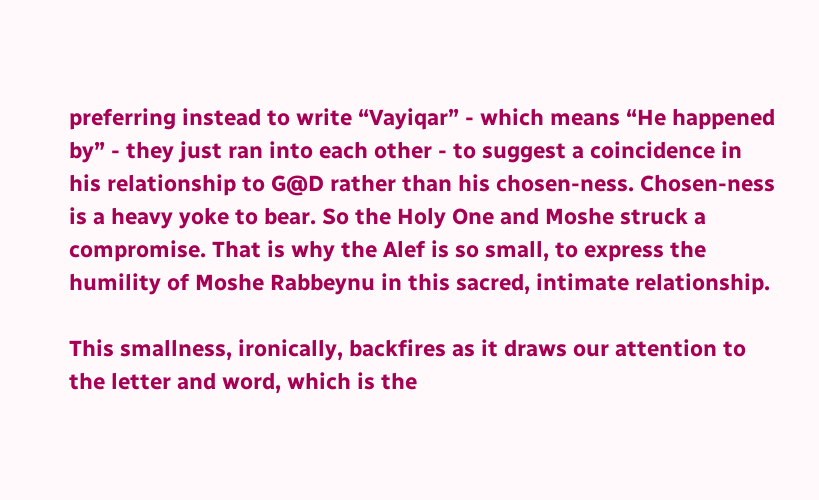preferring instead to write “Vayiqar” - which means “He happened by” - they just ran into each other - to suggest a coincidence in his relationship to G@D rather than his chosen-ness. Chosen-ness is a heavy yoke to bear. So the Holy One and Moshe struck a compromise. That is why the Alef is so small, to express the humility of Moshe Rabbeynu in this sacred, intimate relationship.

This smallness, ironically, backfires as it draws our attention to the letter and word, which is the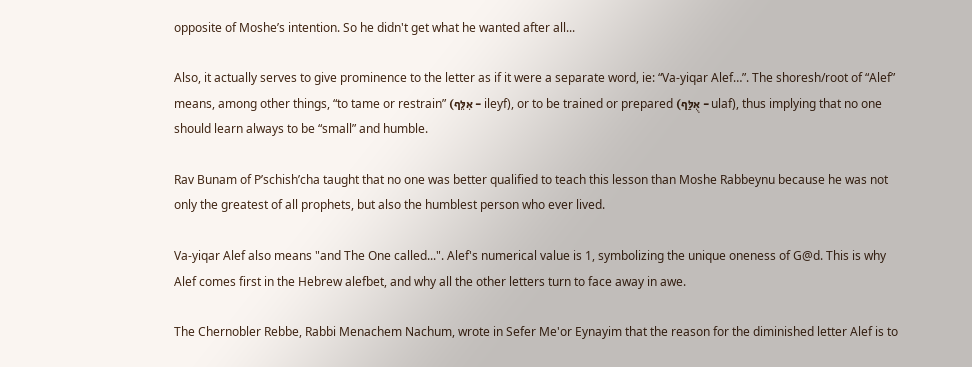opposite of Moshe’s intention. So he didn't get what he wanted after all...

Also, it actually serves to give prominence to the letter as if it were a separate word, ie: “Va-yiqar Alef…”. The shoresh/root of “Alef” means, among other things, “to tame or restrain” (אִלֵּף - ileyf), or to be trained or prepared (אֻלַּף - ulaf), thus implying that no one should learn always to be “small” and humble.

Rav Bunam of P’schish’cha taught that no one was better qualified to teach this lesson than Moshe Rabbeynu because he was not only the greatest of all prophets, but also the humblest person who ever lived.

Va-yiqar Alef also means "and The One called...". Alef's numerical value is 1, symbolizing the unique oneness of G@d. This is why Alef comes first in the Hebrew alefbet, and why all the other letters turn to face away in awe.

The Chernobler Rebbe, Rabbi Menachem Nachum, wrote in Sefer Me'or Eynayim that the reason for the diminished letter Alef is to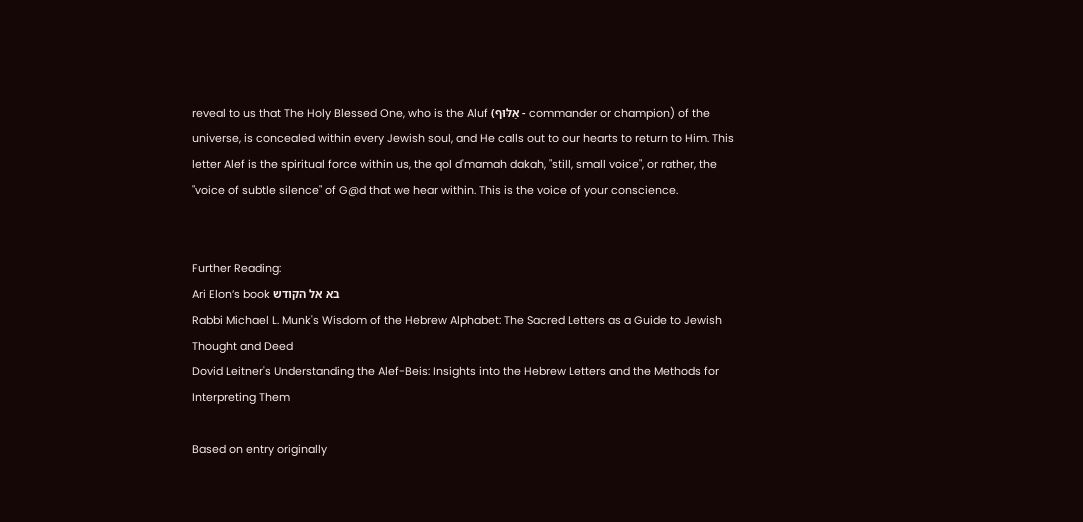reveal to us that The Holy Blessed One, who is the Aluf (אַלּוּף - commander or champion) of the universe, is concealed within every Jewish soul, and He calls out to our hearts to return to Him. This letter Alef is the spiritual force within us, the qol d'mamah dakah, "still, small voice", or rather, the "voice of subtle silence" of G@d that we hear within. This is the voice of your conscience.


Further Reading:
Ari Elon’s book בא אל הקודש
Rabbi Michael L. Munk's Wisdom of the Hebrew Alphabet: The Sacred Letters as a Guide to Jewish Thought and Deed
Dovid Leitner's Understanding the Alef-Beis: Insights into the Hebrew Letters and the Methods for Interpreting Them

Based on entry originally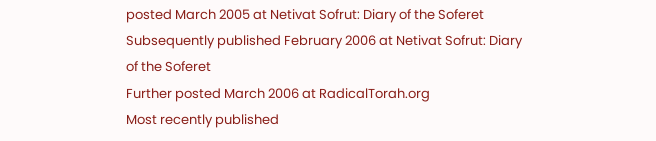posted March 2005 at Netivat Sofrut: Diary of the Soferet
Subsequently published February 2006 at Netivat Sofrut: Diary of the Soferet
Further posted March 2006 at RadicalTorah.org
Most recently published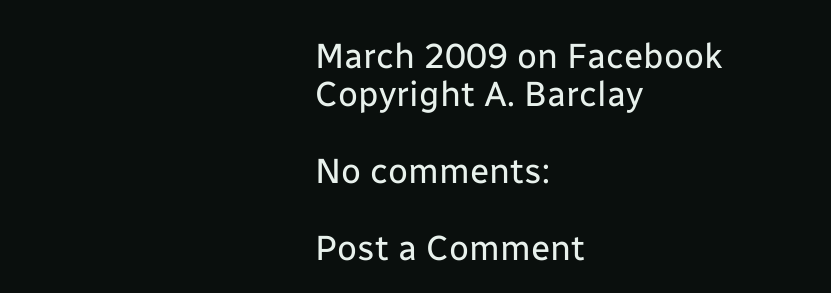March 2009 on Facebook
Copyright A. Barclay

No comments:

Post a Comment